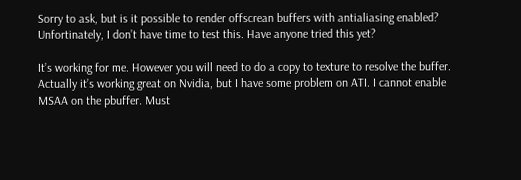Sorry to ask, but is it possible to render offscrean buffers with antialiasing enabled? Unfortinately, I don’t have time to test this. Have anyone tried this yet?

It’s working for me. However you will need to do a copy to texture to resolve the buffer. Actually it’s working great on Nvidia, but I have some problem on ATI. I cannot enable MSAA on the pbuffer. Must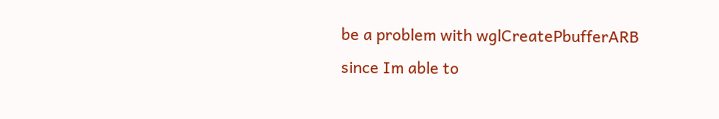be a problem with wglCreatePbufferARB since Im able to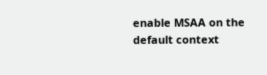enable MSAA on the default context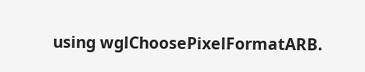using wglChoosePixelFormatARB.